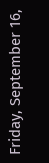Friday, September 16,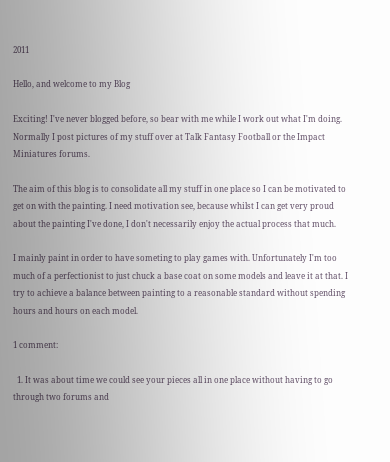2011

Hello, and welcome to my Blog

Exciting! I've never blogged before, so bear with me while I work out what I'm doing. Normally I post pictures of my stuff over at Talk Fantasy Football or the Impact Miniatures forums.

The aim of this blog is to consolidate all my stuff in one place so I can be motivated to get on with the painting. I need motivation see, because whilst I can get very proud about the painting I've done, I don't necessarily enjoy the actual process that much.

I mainly paint in order to have someting to play games with. Unfortunately I'm too much of a perfectionist to just chuck a base coat on some models and leave it at that. I try to achieve a balance between painting to a reasonable standard without spending hours and hours on each model.

1 comment:

  1. It was about time we could see your pieces all in one place without having to go through two forums and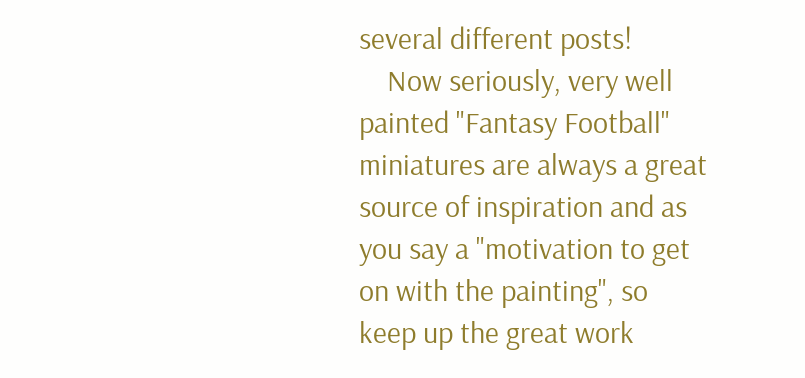several different posts!
    Now seriously, very well painted "Fantasy Football" miniatures are always a great source of inspiration and as you say a "motivation to get on with the painting", so keep up the great work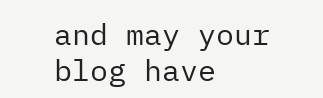and may your blog have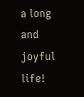a long and joyful life!